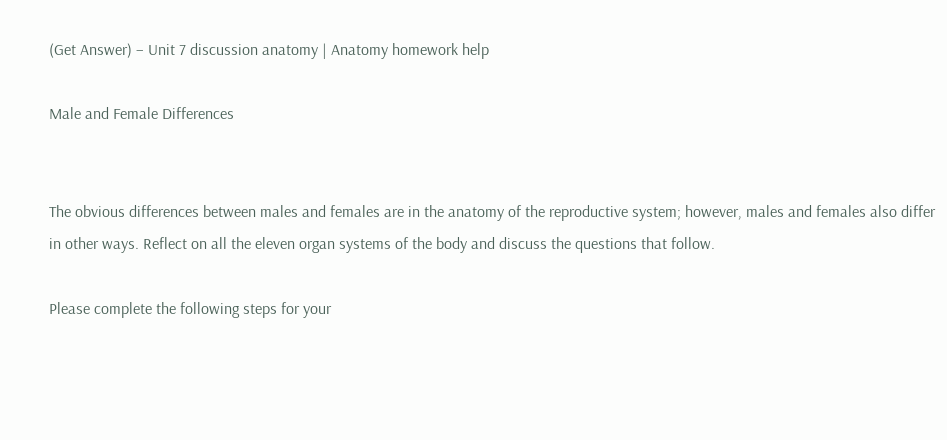(Get Answer) – Unit 7 discussion anatomy | Anatomy homework help

Male and Female Differences


The obvious differences between males and females are in the anatomy of the reproductive system; however, males and females also differ in other ways. Reflect on all the eleven organ systems of the body and discuss the questions that follow.

Please complete the following steps for your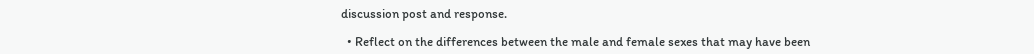discussion post and response.

  • Reflect on the differences between the male and female sexes that may have been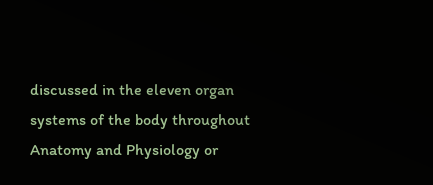discussed in the eleven organ systems of the body throughout Anatomy and Physiology or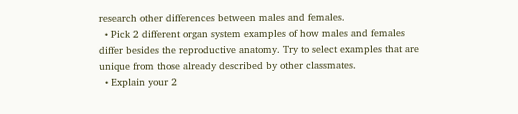research other differences between males and females.
  • Pick 2 different organ system examples of how males and females differ besides the reproductive anatomy. Try to select examples that are unique from those already described by other classmates.
  • Explain your 2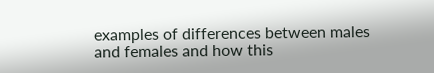examples of differences between males and females and how this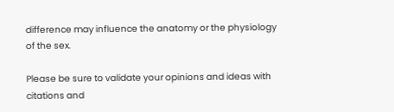difference may influence the anatomy or the physiology of the sex.

Please be sure to validate your opinions and ideas with citations and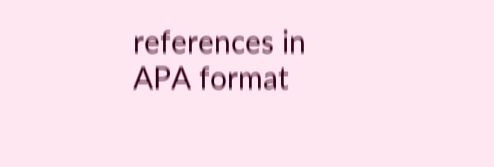references in APA format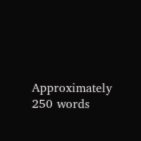Approximately 250 words